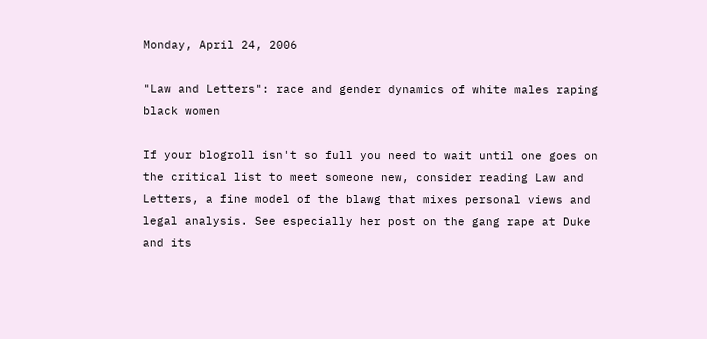Monday, April 24, 2006

"Law and Letters": race and gender dynamics of white males raping black women

If your blogroll isn't so full you need to wait until one goes on the critical list to meet someone new, consider reading Law and Letters, a fine model of the blawg that mixes personal views and legal analysis. See especially her post on the gang rape at Duke and its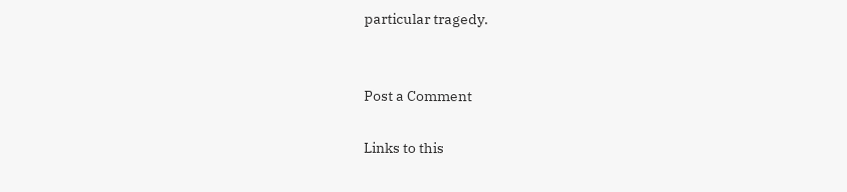particular tragedy.


Post a Comment

Links to this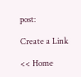post:

Create a Link

<< Home